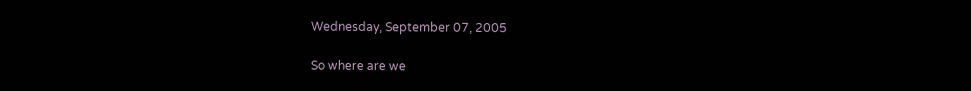Wednesday, September 07, 2005

So where are we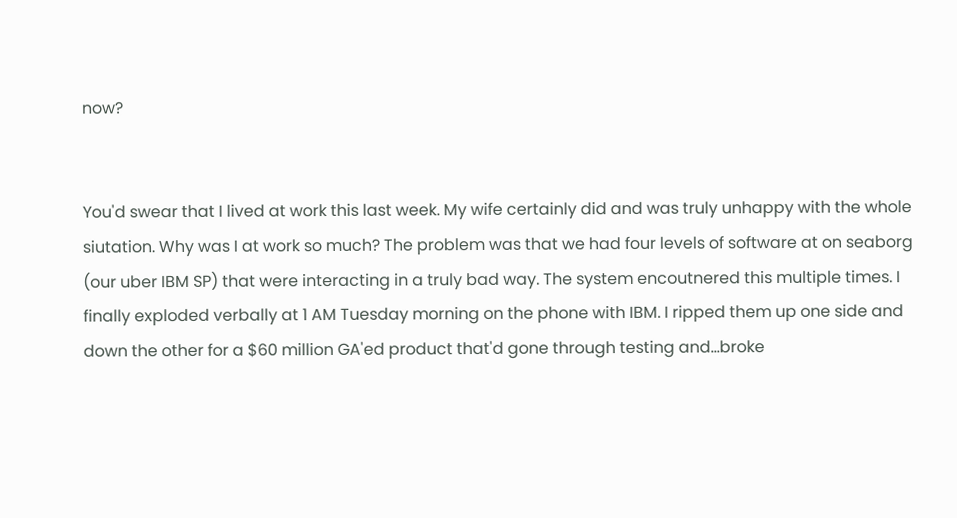now?


You'd swear that I lived at work this last week. My wife certainly did and was truly unhappy with the whole siutation. Why was I at work so much? The problem was that we had four levels of software at on seaborg (our uber IBM SP) that were interacting in a truly bad way. The system encoutnered this multiple times. I finally exploded verbally at 1 AM Tuesday morning on the phone with IBM. I ripped them up one side and down the other for a $60 million GA'ed product that'd gone through testing and...broke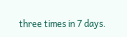three times in 7 days.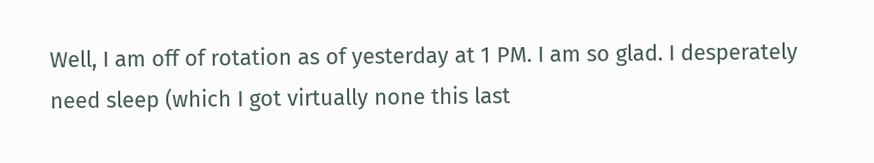Well, I am off of rotation as of yesterday at 1 PM. I am so glad. I desperately need sleep (which I got virtually none this last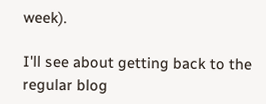week).

I'll see about getting back to the regular blog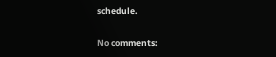schedule.

No comments: